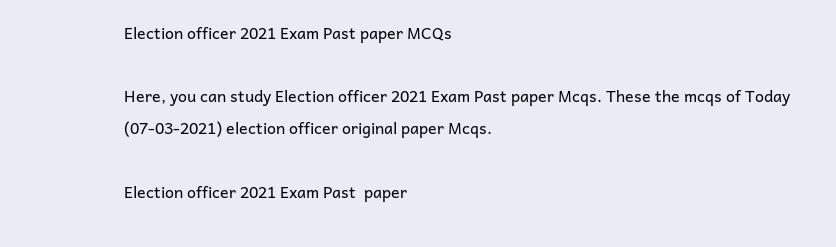Election officer 2021 Exam Past paper MCQs

Here, you can study Election officer 2021 Exam Past paper Mcqs. These the mcqs of Today (07-03-2021) election officer original paper Mcqs.

Election officer 2021 Exam Past  paper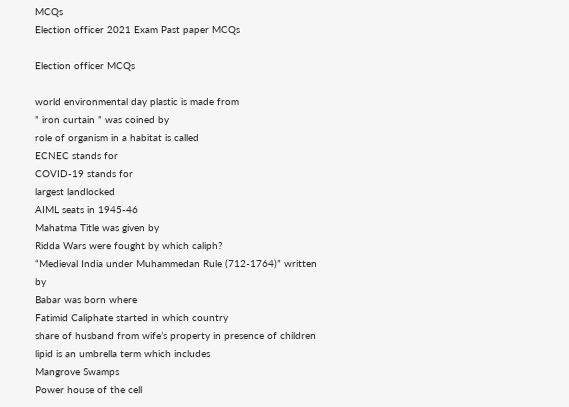MCQs
Election officer 2021 Exam Past paper MCQs

Election officer MCQs

world environmental day plastic is made from
” iron curtain ” was coined by
role of organism in a habitat is called
ECNEC stands for
COVID-19 stands for
largest landlocked
AIML seats in 1945-46
Mahatma Title was given by
Ridda Wars were fought by which caliph?
“Medieval India under Muhammedan Rule (712-1764)” written by
Babar was born where
Fatimid Caliphate started in which country
share of husband from wife’s property in presence of children
lipid is an umbrella term which includes
Mangrove Swamps
Power house of the cell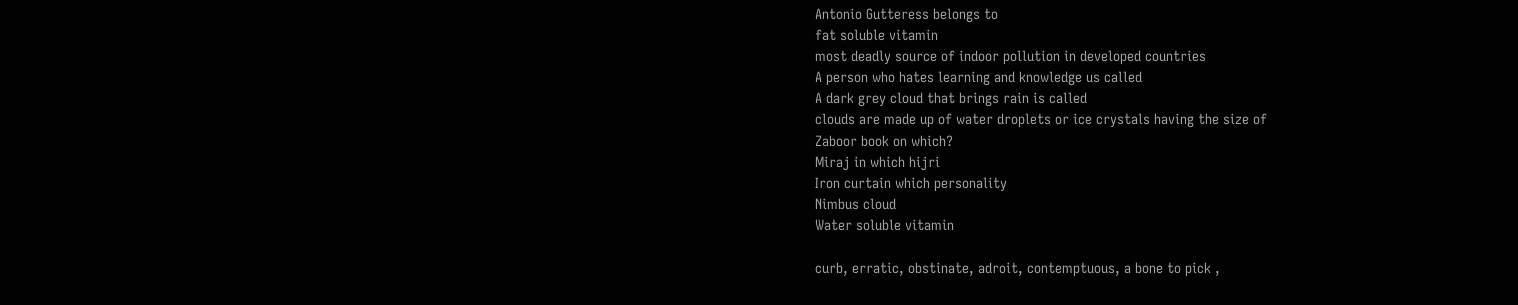Antonio Gutteress belongs to
fat soluble vitamin
most deadly source of indoor pollution in developed countries
A person who hates learning and knowledge us called
A dark grey cloud that brings rain is called
clouds are made up of water droplets or ice crystals having the size of
Zaboor book on which?
Miraj in which hijri
Iron curtain which personality
Nimbus cloud
Water soluble vitamin

curb, erratic, obstinate, adroit, contemptuous, a bone to pick ,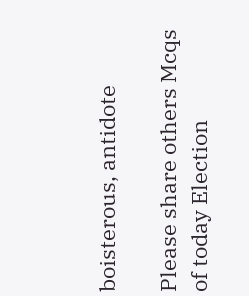boisterous, antidote

Please share others Mcqs of today Election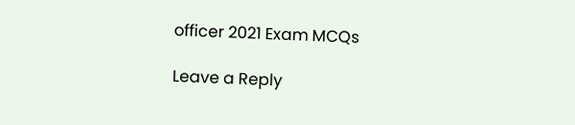officer 2021 Exam MCQs

Leave a Reply